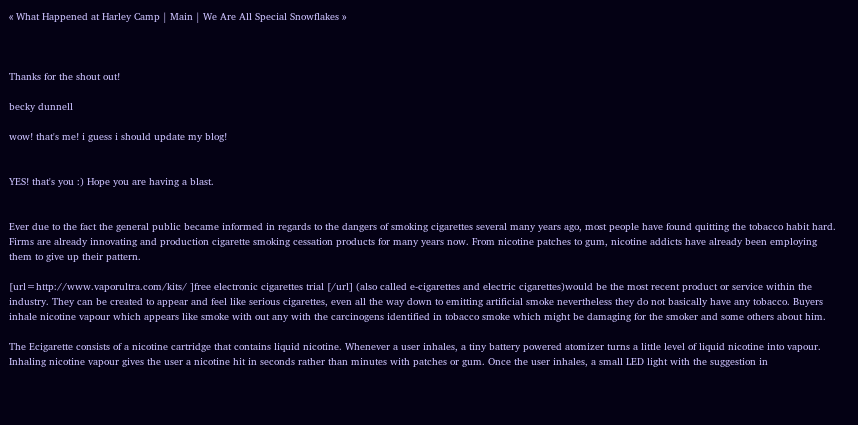« What Happened at Harley Camp | Main | We Are All Special Snowflakes »



Thanks for the shout out!

becky dunnell

wow! that's me! i guess i should update my blog!


YES! that's you :) Hope you are having a blast.


Ever due to the fact the general public became informed in regards to the dangers of smoking cigarettes several many years ago, most people have found quitting the tobacco habit hard. Firms are already innovating and production cigarette smoking cessation products for many years now. From nicotine patches to gum, nicotine addicts have already been employing them to give up their pattern.

[url=http://www.vaporultra.com/kits/ ]free electronic cigarettes trial [/url] (also called e-cigarettes and electric cigarettes)would be the most recent product or service within the industry. They can be created to appear and feel like serious cigarettes, even all the way down to emitting artificial smoke nevertheless they do not basically have any tobacco. Buyers inhale nicotine vapour which appears like smoke with out any with the carcinogens identified in tobacco smoke which might be damaging for the smoker and some others about him.

The Ecigarette consists of a nicotine cartridge that contains liquid nicotine. Whenever a user inhales, a tiny battery powered atomizer turns a little level of liquid nicotine into vapour. Inhaling nicotine vapour gives the user a nicotine hit in seconds rather than minutes with patches or gum. Once the user inhales, a small LED light with the suggestion in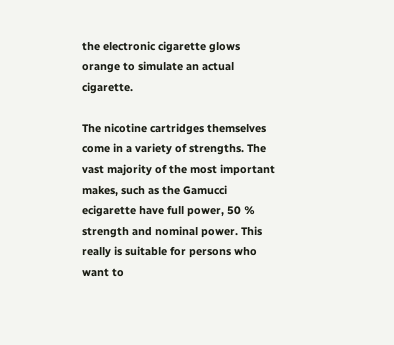the electronic cigarette glows orange to simulate an actual cigarette.

The nicotine cartridges themselves come in a variety of strengths. The vast majority of the most important makes, such as the Gamucci ecigarette have full power, 50 % strength and nominal power. This really is suitable for persons who want to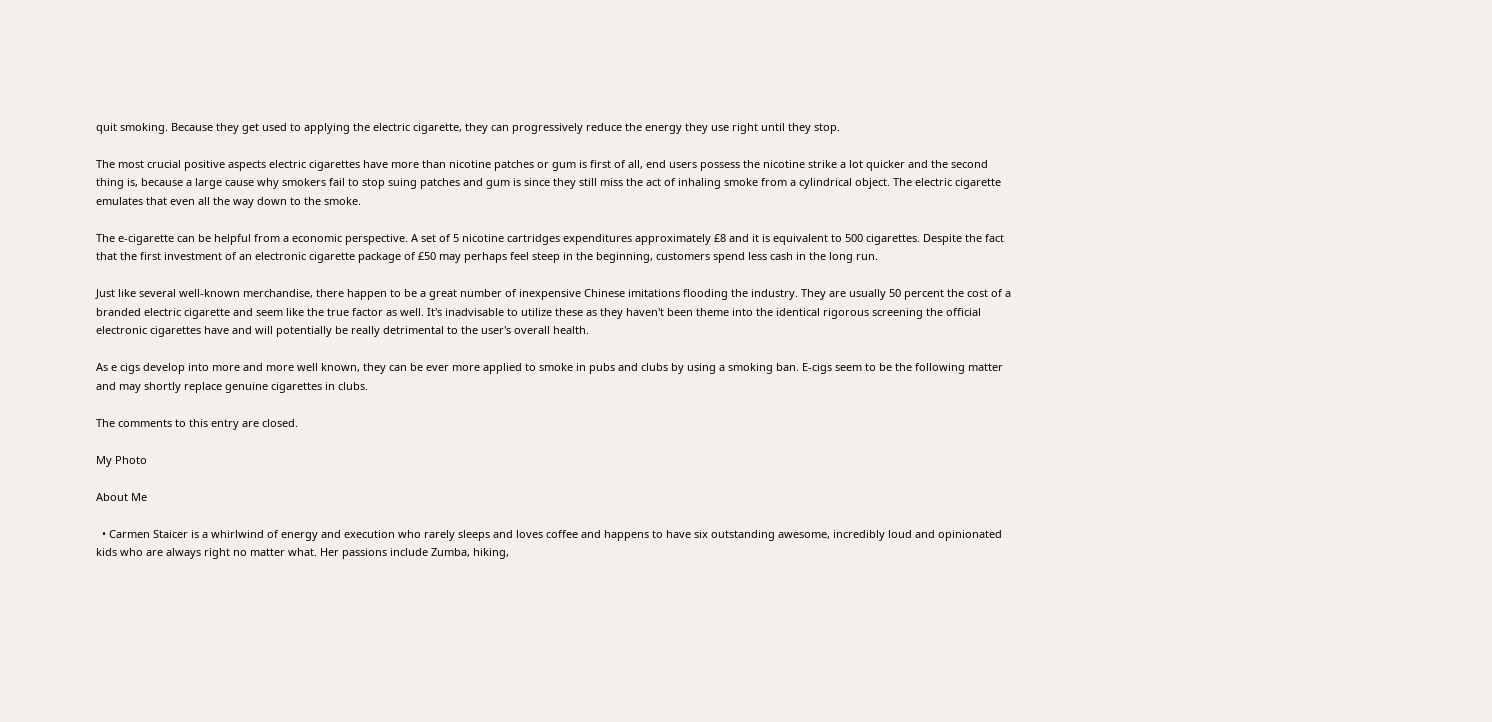quit smoking. Because they get used to applying the electric cigarette, they can progressively reduce the energy they use right until they stop.

The most crucial positive aspects electric cigarettes have more than nicotine patches or gum is first of all, end users possess the nicotine strike a lot quicker and the second thing is, because a large cause why smokers fail to stop suing patches and gum is since they still miss the act of inhaling smoke from a cylindrical object. The electric cigarette emulates that even all the way down to the smoke.

The e-cigarette can be helpful from a economic perspective. A set of 5 nicotine cartridges expenditures approximately £8 and it is equivalent to 500 cigarettes. Despite the fact that the first investment of an electronic cigarette package of £50 may perhaps feel steep in the beginning, customers spend less cash in the long run.

Just like several well-known merchandise, there happen to be a great number of inexpensive Chinese imitations flooding the industry. They are usually 50 percent the cost of a branded electric cigarette and seem like the true factor as well. It's inadvisable to utilize these as they haven't been theme into the identical rigorous screening the official electronic cigarettes have and will potentially be really detrimental to the user's overall health.

As e cigs develop into more and more well known, they can be ever more applied to smoke in pubs and clubs by using a smoking ban. E-cigs seem to be the following matter and may shortly replace genuine cigarettes in clubs.

The comments to this entry are closed.

My Photo

About Me

  • Carmen Staicer is a whirlwind of energy and execution who rarely sleeps and loves coffee and happens to have six outstanding awesome, incredibly loud and opinionated kids who are always right no matter what. Her passions include Zumba, hiking,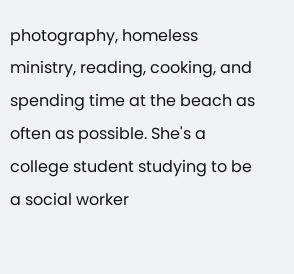photography, homeless ministry, reading, cooking, and spending time at the beach as often as possible. She's a college student studying to be a social worker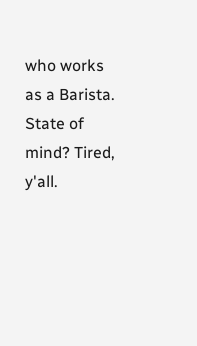who works as a Barista. State of mind? Tired, y'all.